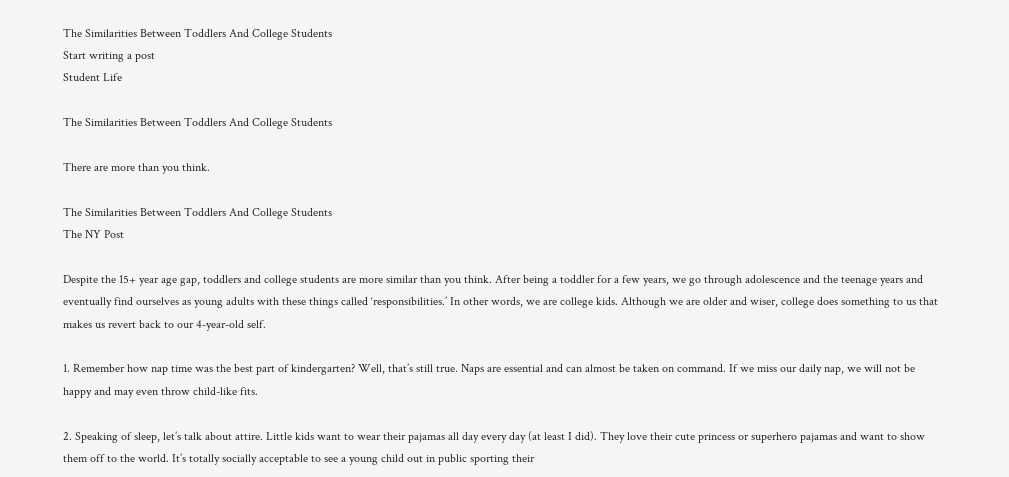The Similarities Between Toddlers And College Students
Start writing a post
Student Life

The Similarities Between Toddlers And College Students

There are more than you think.

The Similarities Between Toddlers And College Students
The NY Post

Despite the 15+ year age gap, toddlers and college students are more similar than you think. After being a toddler for a few years, we go through adolescence and the teenage years and eventually find ourselves as young adults with these things called ‘responsibilities.’ In other words, we are college kids. Although we are older and wiser, college does something to us that makes us revert back to our 4-year-old self.

1. Remember how nap time was the best part of kindergarten? Well, that’s still true. Naps are essential and can almost be taken on command. If we miss our daily nap, we will not be happy and may even throw child-like fits.

2. Speaking of sleep, let’s talk about attire. Little kids want to wear their pajamas all day every day (at least I did). They love their cute princess or superhero pajamas and want to show them off to the world. It’s totally socially acceptable to see a young child out in public sporting their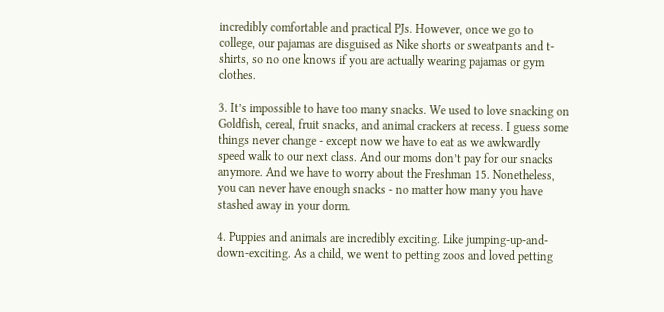incredibly comfortable and practical PJs. However, once we go to college, our pajamas are disguised as Nike shorts or sweatpants and t-shirts, so no one knows if you are actually wearing pajamas or gym clothes.

3. It’s impossible to have too many snacks. We used to love snacking on Goldfish, cereal, fruit snacks, and animal crackers at recess. I guess some things never change - except now we have to eat as we awkwardly speed walk to our next class. And our moms don’t pay for our snacks anymore. And we have to worry about the Freshman 15. Nonetheless, you can never have enough snacks - no matter how many you have stashed away in your dorm.

4. Puppies and animals are incredibly exciting. Like jumping-up-and-down-exciting. As a child, we went to petting zoos and loved petting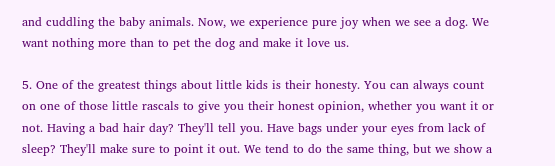and cuddling the baby animals. Now, we experience pure joy when we see a dog. We want nothing more than to pet the dog and make it love us.

5. One of the greatest things about little kids is their honesty. You can always count on one of those little rascals to give you their honest opinion, whether you want it or not. Having a bad hair day? They'll tell you. Have bags under your eyes from lack of sleep? They'll make sure to point it out. We tend to do the same thing, but we show a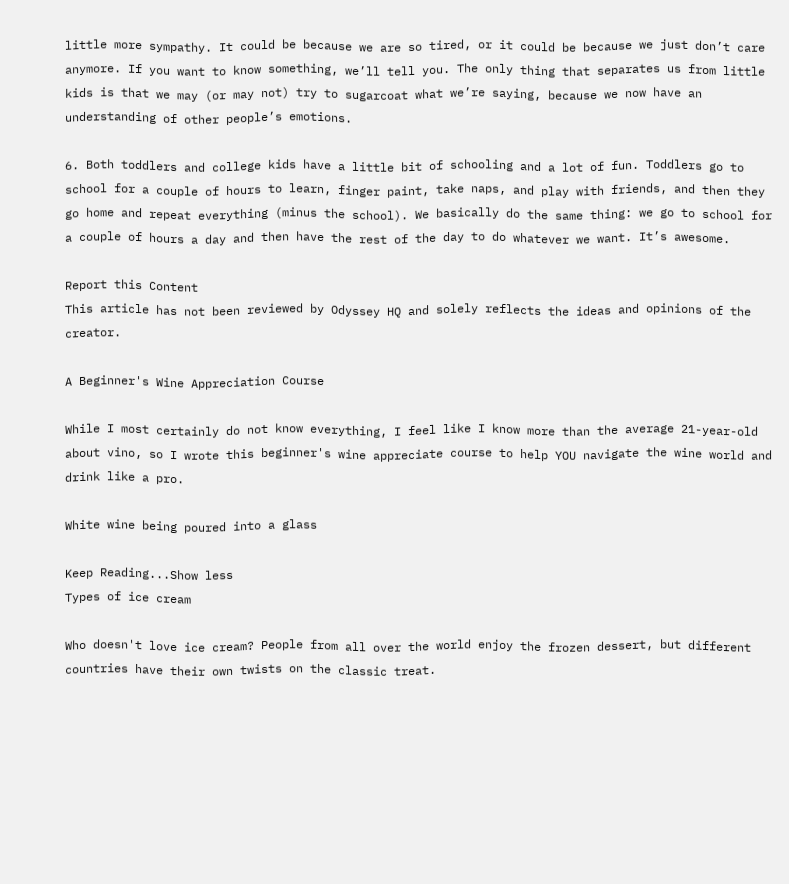little more sympathy. It could be because we are so tired, or it could be because we just don’t care anymore. If you want to know something, we’ll tell you. The only thing that separates us from little kids is that we may (or may not) try to sugarcoat what we’re saying, because we now have an understanding of other people’s emotions.

6. Both toddlers and college kids have a little bit of schooling and a lot of fun. Toddlers go to school for a couple of hours to learn, finger paint, take naps, and play with friends, and then they go home and repeat everything (minus the school). We basically do the same thing: we go to school for a couple of hours a day and then have the rest of the day to do whatever we want. It’s awesome.

Report this Content
This article has not been reviewed by Odyssey HQ and solely reflects the ideas and opinions of the creator.

A Beginner's Wine Appreciation Course

While I most certainly do not know everything, I feel like I know more than the average 21-year-old about vino, so I wrote this beginner's wine appreciate course to help YOU navigate the wine world and drink like a pro.

White wine being poured into a glass

Keep Reading...Show less
Types of ice cream

Who doesn't love ice cream? People from all over the world enjoy the frozen dessert, but different countries have their own twists on the classic treat.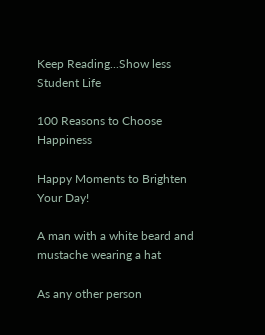Keep Reading...Show less
Student Life

100 Reasons to Choose Happiness

Happy Moments to Brighten Your Day!

A man with a white beard and mustache wearing a hat

As any other person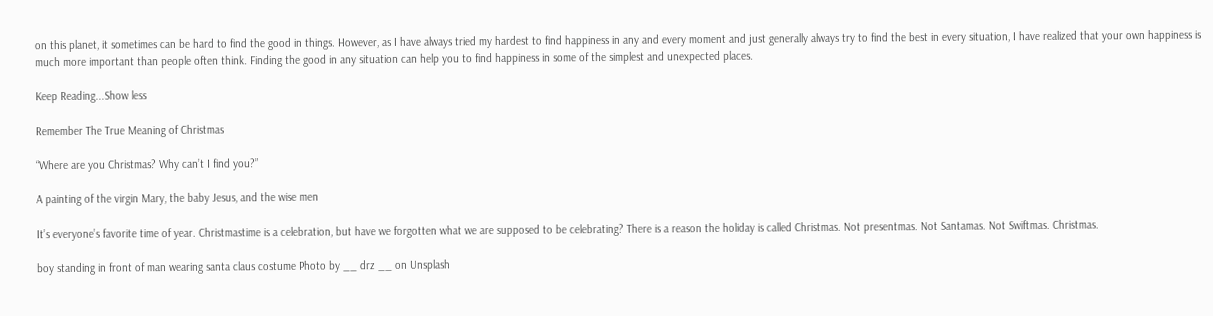on this planet, it sometimes can be hard to find the good in things. However, as I have always tried my hardest to find happiness in any and every moment and just generally always try to find the best in every situation, I have realized that your own happiness is much more important than people often think. Finding the good in any situation can help you to find happiness in some of the simplest and unexpected places.

Keep Reading...Show less

Remember The True Meaning of Christmas

“Where are you Christmas? Why can’t I find you?”

A painting of the virgin Mary, the baby Jesus, and the wise men

It’s everyone’s favorite time of year. Christmastime is a celebration, but have we forgotten what we are supposed to be celebrating? There is a reason the holiday is called Christmas. Not presentmas. Not Santamas. Not Swiftmas. Christmas.

boy standing in front of man wearing santa claus costume Photo by __ drz __ on Unsplash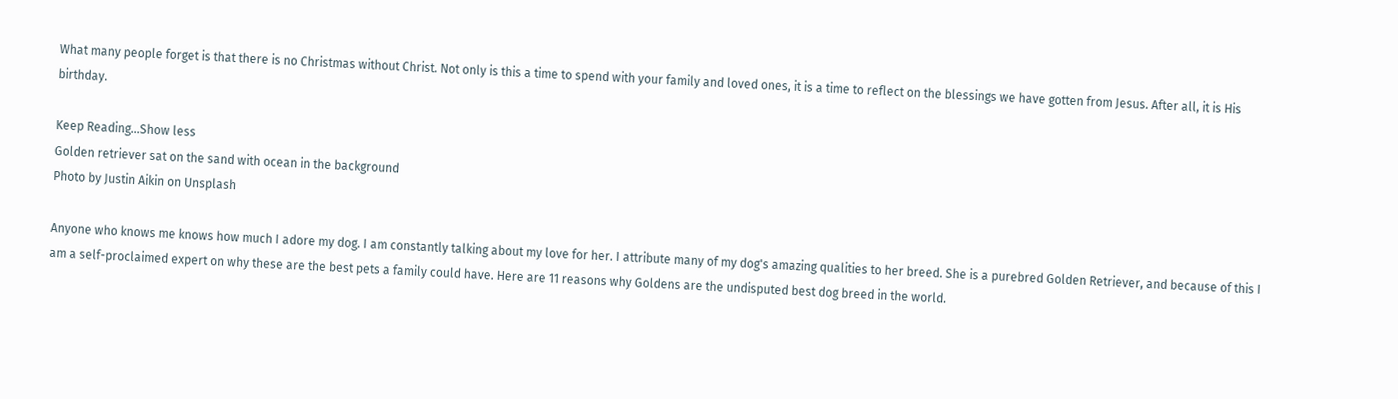What many people forget is that there is no Christmas without Christ. Not only is this a time to spend with your family and loved ones, it is a time to reflect on the blessings we have gotten from Jesus. After all, it is His birthday.

Keep Reading...Show less
Golden retriever sat on the sand with ocean in the background
Photo by Justin Aikin on Unsplash

Anyone who knows me knows how much I adore my dog. I am constantly talking about my love for her. I attribute many of my dog's amazing qualities to her breed. She is a purebred Golden Retriever, and because of this I am a self-proclaimed expert on why these are the best pets a family could have. Here are 11 reasons why Goldens are the undisputed best dog breed in the world.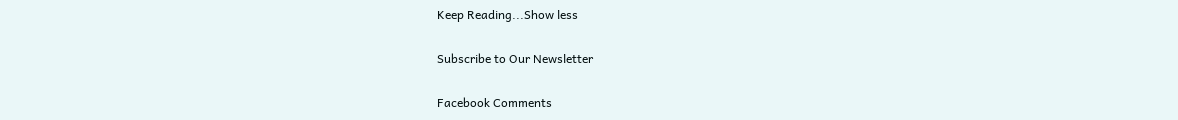Keep Reading...Show less

Subscribe to Our Newsletter

Facebook Comments